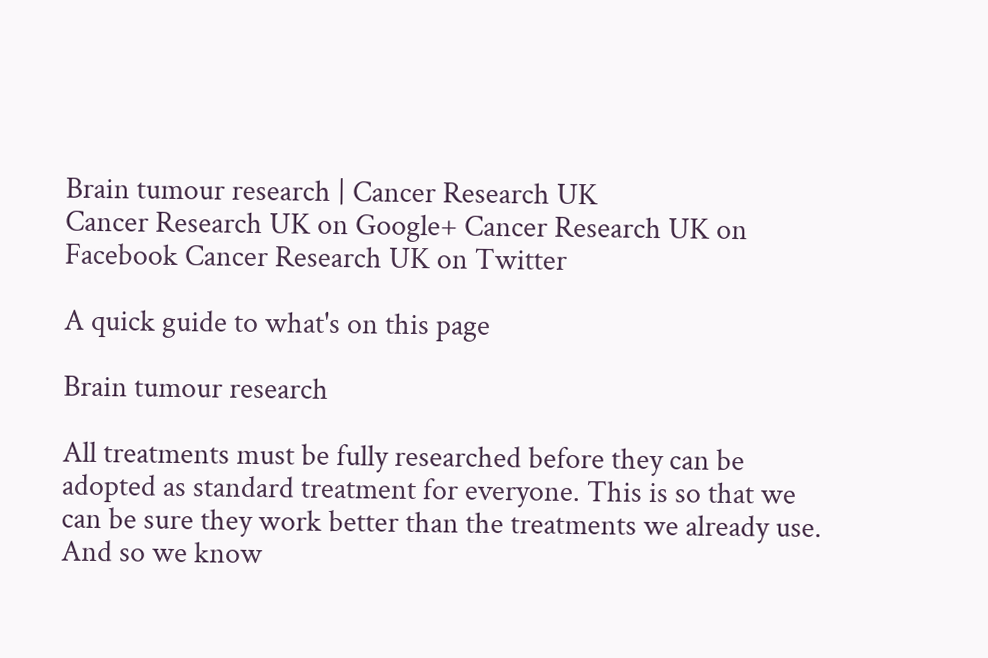Brain tumour research | Cancer Research UK
Cancer Research UK on Google+ Cancer Research UK on Facebook Cancer Research UK on Twitter

A quick guide to what's on this page

Brain tumour research

All treatments must be fully researched before they can be adopted as standard treatment for everyone. This is so that we can be sure they work better than the treatments we already use. And so we know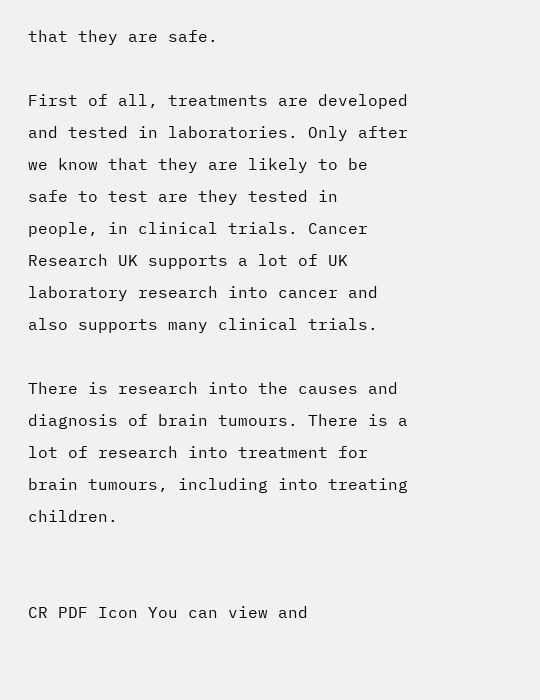that they are safe.

First of all, treatments are developed and tested in laboratories. Only after we know that they are likely to be safe to test are they tested in people, in clinical trials. Cancer Research UK supports a lot of UK laboratory research into cancer and also supports many clinical trials.

There is research into the causes and diagnosis of brain tumours. There is a lot of research into treatment for brain tumours, including into treating children.


CR PDF Icon You can view and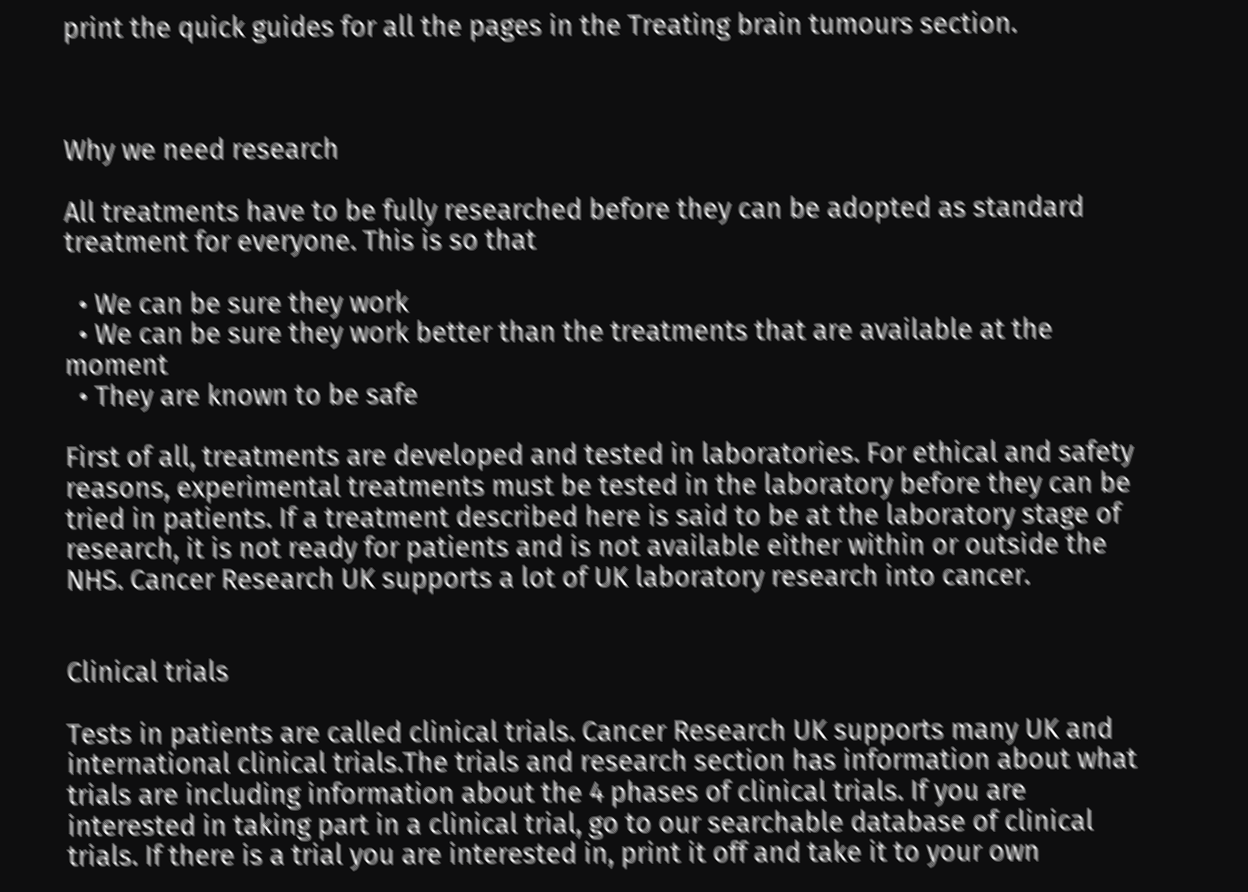print the quick guides for all the pages in the Treating brain tumours section.



Why we need research

All treatments have to be fully researched before they can be adopted as standard treatment for everyone. This is so that

  • We can be sure they work
  • We can be sure they work better than the treatments that are available at the moment
  • They are known to be safe

First of all, treatments are developed and tested in laboratories. For ethical and safety reasons, experimental treatments must be tested in the laboratory before they can be tried in patients. If a treatment described here is said to be at the laboratory stage of research, it is not ready for patients and is not available either within or outside the NHS. Cancer Research UK supports a lot of UK laboratory research into cancer.


Clinical trials

Tests in patients are called clinical trials. Cancer Research UK supports many UK and international clinical trials.The trials and research section has information about what trials are including information about the 4 phases of clinical trials. If you are interested in taking part in a clinical trial, go to our searchable database of clinical trials. If there is a trial you are interested in, print it off and take it to your own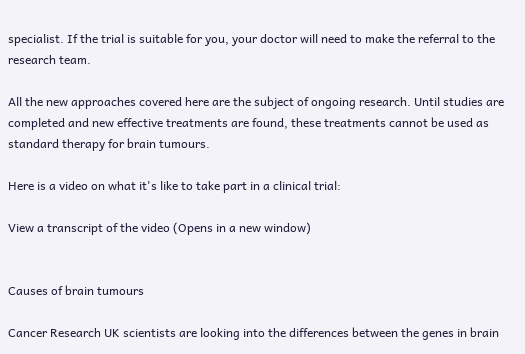specialist. If the trial is suitable for you, your doctor will need to make the referral to the research team.

All the new approaches covered here are the subject of ongoing research. Until studies are completed and new effective treatments are found, these treatments cannot be used as standard therapy for brain tumours.

Here is a video on what it's like to take part in a clinical trial:

View a transcript of the video (Opens in a new window)


Causes of brain tumours

Cancer Research UK scientists are looking into the differences between the genes in brain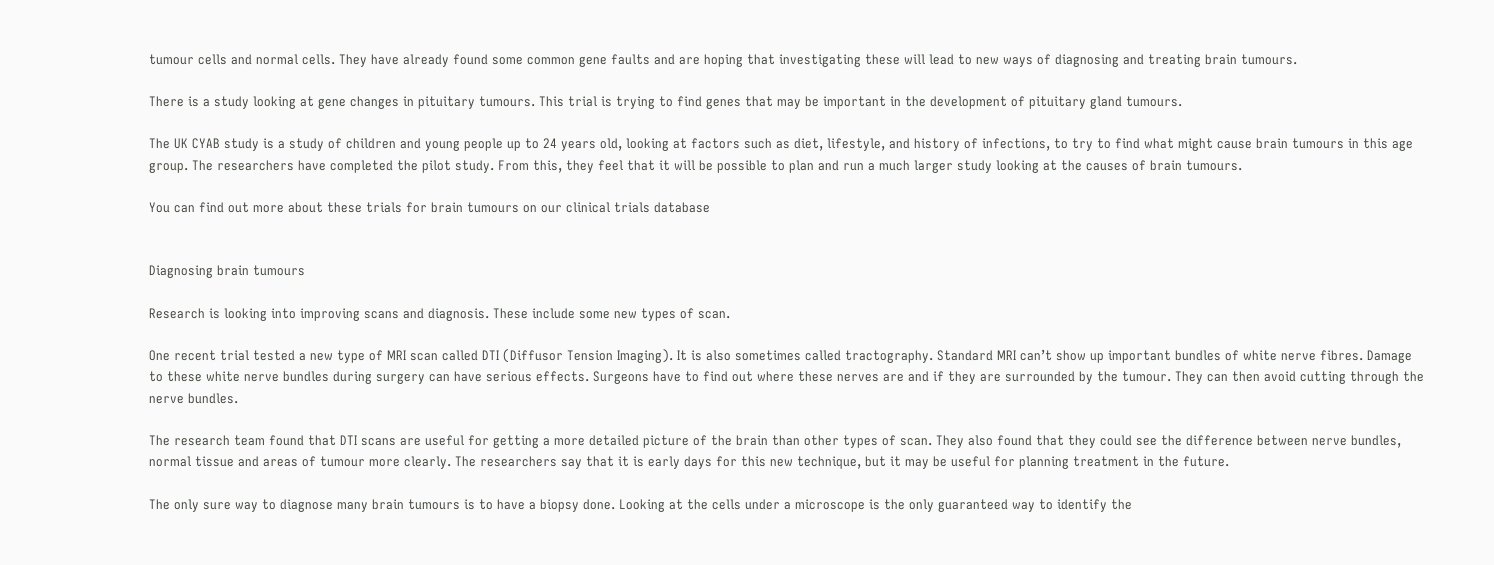tumour cells and normal cells. They have already found some common gene faults and are hoping that investigating these will lead to new ways of diagnosing and treating brain tumours.

There is a study looking at gene changes in pituitary tumours. This trial is trying to find genes that may be important in the development of pituitary gland tumours.

The UK CYAB study is a study of children and young people up to 24 years old, looking at factors such as diet, lifestyle, and history of infections, to try to find what might cause brain tumours in this age group. The researchers have completed the pilot study. From this, they feel that it will be possible to plan and run a much larger study looking at the causes of brain tumours.

You can find out more about these trials for brain tumours on our clinical trials database


Diagnosing brain tumours

Research is looking into improving scans and diagnosis. These include some new types of scan.

One recent trial tested a new type of MRI scan called DTI (Diffusor Tension Imaging). It is also sometimes called tractography. Standard MRI can’t show up important bundles of white nerve fibres. Damage to these white nerve bundles during surgery can have serious effects. Surgeons have to find out where these nerves are and if they are surrounded by the tumour. They can then avoid cutting through the nerve bundles.

The research team found that DTI scans are useful for getting a more detailed picture of the brain than other types of scan. They also found that they could see the difference between nerve bundles, normal tissue and areas of tumour more clearly. The researchers say that it is early days for this new technique, but it may be useful for planning treatment in the future.

The only sure way to diagnose many brain tumours is to have a biopsy done. Looking at the cells under a microscope is the only guaranteed way to identify the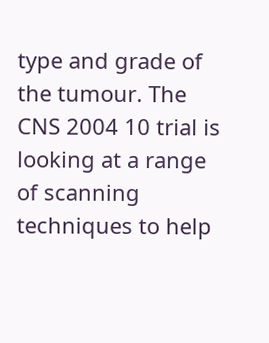type and grade of the tumour. The CNS 2004 10 trial is looking at a range of scanning techniques to help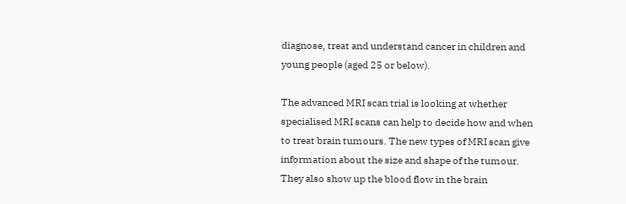diagnose, treat and understand cancer in children and young people (aged 25 or below).

The advanced MRI scan trial is looking at whether specialised MRI scans can help to decide how and when to treat brain tumours. The new types of MRI scan give information about the size and shape of the tumour. They also show up the blood flow in the brain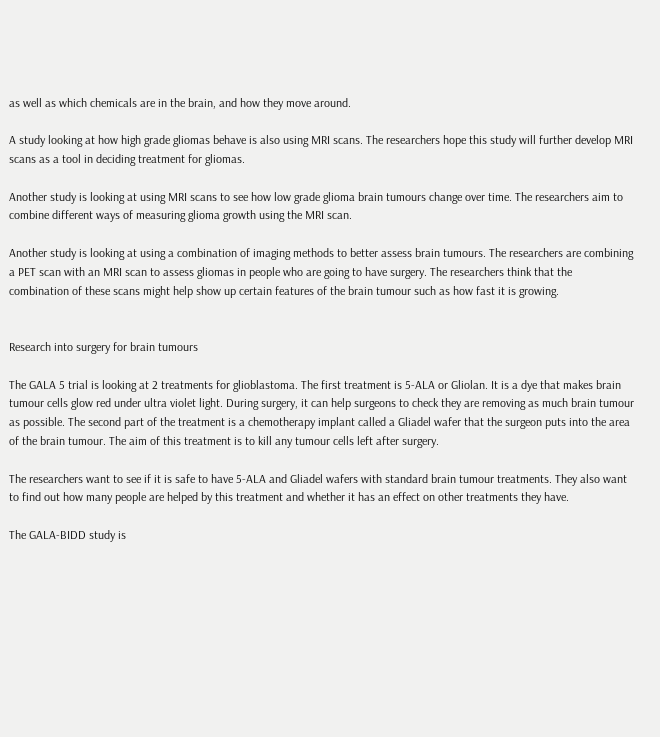as well as which chemicals are in the brain, and how they move around.

A study looking at how high grade gliomas behave is also using MRI scans. The researchers hope this study will further develop MRI scans as a tool in deciding treatment for gliomas.

Another study is looking at using MRI scans to see how low grade glioma brain tumours change over time. The researchers aim to combine different ways of measuring glioma growth using the MRI scan.

Another study is looking at using a combination of imaging methods to better assess brain tumours. The researchers are combining a PET scan with an MRI scan to assess gliomas in people who are going to have surgery. The researchers think that the combination of these scans might help show up certain features of the brain tumour such as how fast it is growing.


Research into surgery for brain tumours

The GALA 5 trial is looking at 2 treatments for glioblastoma. The first treatment is 5-ALA or Gliolan. It is a dye that makes brain tumour cells glow red under ultra violet light. During surgery, it can help surgeons to check they are removing as much brain tumour as possible. The second part of the treatment is a chemotherapy implant called a Gliadel wafer that the surgeon puts into the area of the brain tumour. The aim of this treatment is to kill any tumour cells left after surgery.

The researchers want to see if it is safe to have 5-ALA and Gliadel wafers with standard brain tumour treatments. They also want to find out how many people are helped by this treatment and whether it has an effect on other treatments they have.

The GALA-BIDD study is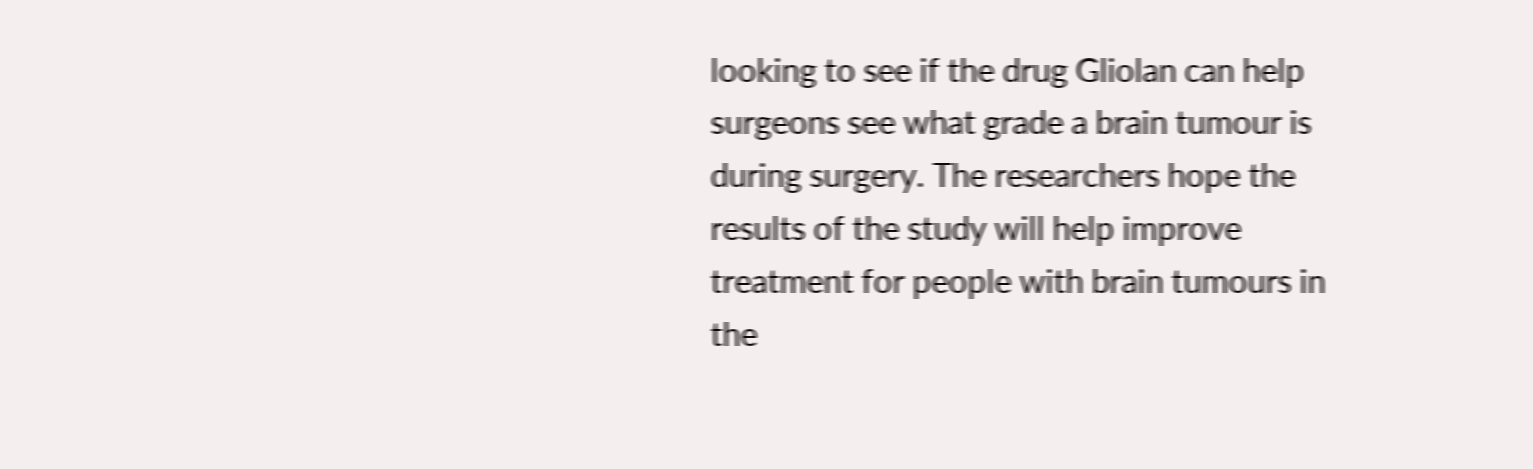looking to see if the drug Gliolan can help surgeons see what grade a brain tumour is during surgery. The researchers hope the results of the study will help improve treatment for people with brain tumours in the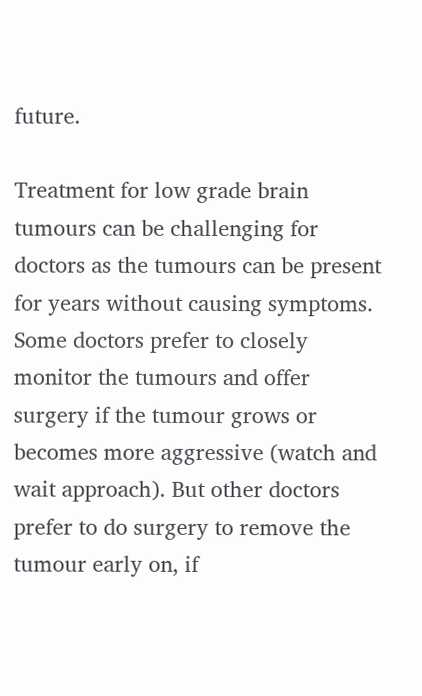future.

Treatment for low grade brain tumours can be challenging for doctors as the tumours can be present for years without causing symptoms. Some doctors prefer to closely monitor the tumours and offer surgery if the tumour grows or becomes more aggressive (watch and wait approach). But other doctors prefer to do surgery to remove the tumour early on, if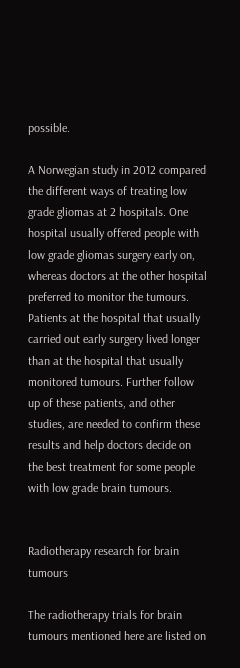possible.

A Norwegian study in 2012 compared the different ways of treating low grade gliomas at 2 hospitals. One hospital usually offered people with low grade gliomas surgery early on, whereas doctors at the other hospital preferred to monitor the tumours. Patients at the hospital that usually carried out early surgery lived longer than at the hospital that usually monitored tumours. Further follow up of these patients, and other studies, are needed to confirm these results and help doctors decide on the best treatment for some people with low grade brain tumours.


Radiotherapy research for brain tumours

The radiotherapy trials for brain tumours mentioned here are listed on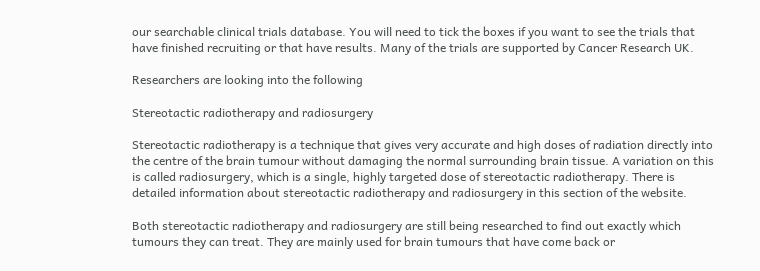our searchable clinical trials database. You will need to tick the boxes if you want to see the trials that have finished recruiting or that have results. Many of the trials are supported by Cancer Research UK.

Researchers are looking into the following

Stereotactic radiotherapy and radiosurgery

Stereotactic radiotherapy is a technique that gives very accurate and high doses of radiation directly into the centre of the brain tumour without damaging the normal surrounding brain tissue. A variation on this is called radiosurgery, which is a single, highly targeted dose of stereotactic radiotherapy. There is detailed information about stereotactic radiotherapy and radiosurgery in this section of the website.

Both stereotactic radiotherapy and radiosurgery are still being researched to find out exactly which tumours they can treat. They are mainly used for brain tumours that have come back or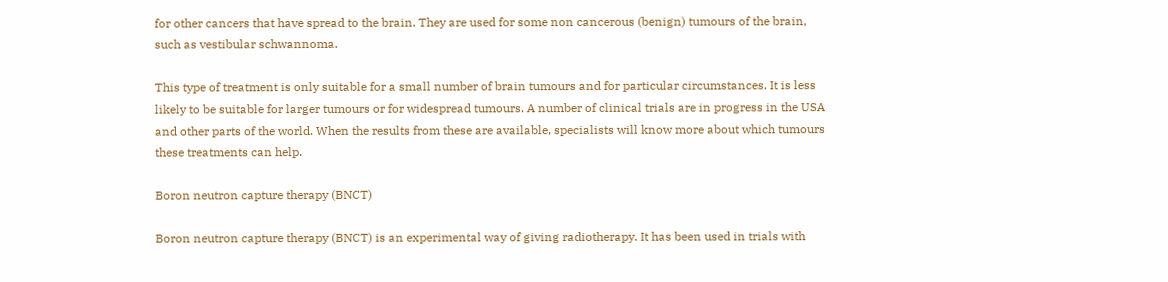for other cancers that have spread to the brain. They are used for some non cancerous (benign) tumours of the brain, such as vestibular schwannoma.

This type of treatment is only suitable for a small number of brain tumours and for particular circumstances. It is less likely to be suitable for larger tumours or for widespread tumours. A number of clinical trials are in progress in the USA and other parts of the world. When the results from these are available, specialists will know more about which tumours these treatments can help.

Boron neutron capture therapy (BNCT)

Boron neutron capture therapy (BNCT) is an experimental way of giving radiotherapy. It has been used in trials with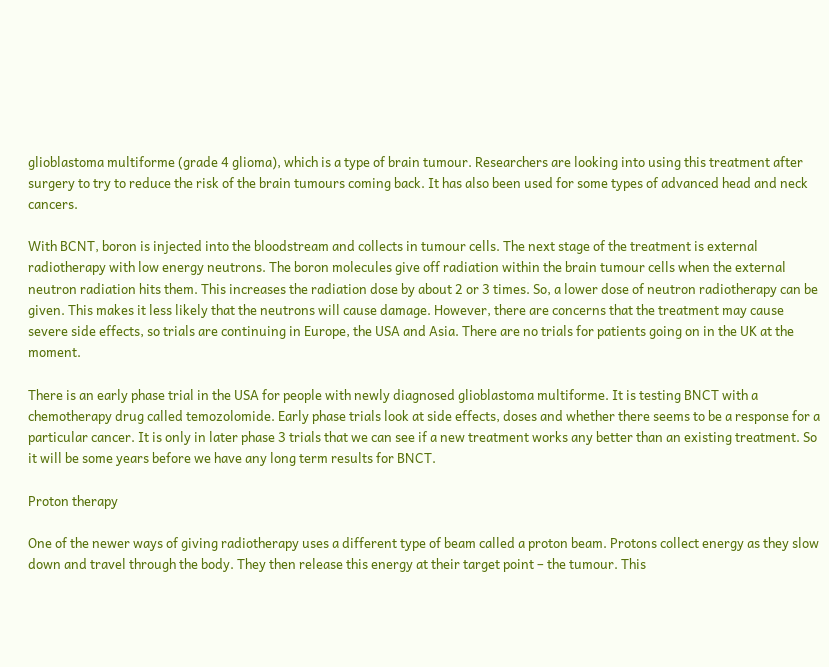glioblastoma multiforme (grade 4 glioma), which is a type of brain tumour. Researchers are looking into using this treatment after surgery to try to reduce the risk of the brain tumours coming back. It has also been used for some types of advanced head and neck cancers.

With BCNT, boron is injected into the bloodstream and collects in tumour cells. The next stage of the treatment is external radiotherapy with low energy neutrons. The boron molecules give off radiation within the brain tumour cells when the external neutron radiation hits them. This increases the radiation dose by about 2 or 3 times. So, a lower dose of neutron radiotherapy can be given. This makes it less likely that the neutrons will cause damage. However, there are concerns that the treatment may cause severe side effects, so trials are continuing in Europe, the USA and Asia. There are no trials for patients going on in the UK at the moment.

There is an early phase trial in the USA for people with newly diagnosed glioblastoma multiforme. It is testing BNCT with a chemotherapy drug called temozolomide. Early phase trials look at side effects, doses and whether there seems to be a response for a particular cancer. It is only in later phase 3 trials that we can see if a new treatment works any better than an existing treatment. So it will be some years before we have any long term results for BNCT.

Proton therapy

One of the newer ways of giving radiotherapy uses a different type of beam called a proton beam. Protons collect energy as they slow down and travel through the body. They then release this energy at their target point – the tumour. This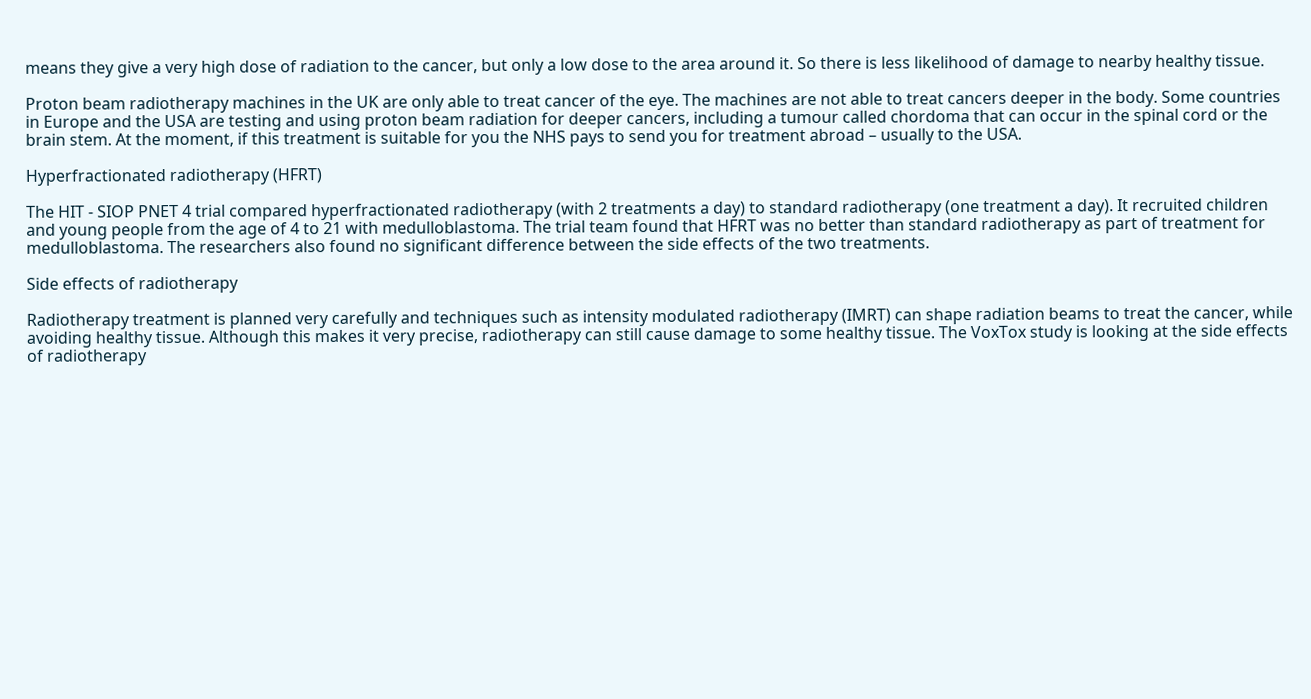means they give a very high dose of radiation to the cancer, but only a low dose to the area around it. So there is less likelihood of damage to nearby healthy tissue.

Proton beam radiotherapy machines in the UK are only able to treat cancer of the eye. The machines are not able to treat cancers deeper in the body. Some countries in Europe and the USA are testing and using proton beam radiation for deeper cancers, including a tumour called chordoma that can occur in the spinal cord or the brain stem. At the moment, if this treatment is suitable for you the NHS pays to send you for treatment abroad – usually to the USA.

Hyperfractionated radiotherapy (HFRT)

The HIT - SIOP PNET 4 trial compared hyperfractionated radiotherapy (with 2 treatments a day) to standard radiotherapy (one treatment a day). It recruited children and young people from the age of 4 to 21 with medulloblastoma. The trial team found that HFRT was no better than standard radiotherapy as part of treatment for medulloblastoma. The researchers also found no significant difference between the side effects of the two treatments.

Side effects of radiotherapy

Radiotherapy treatment is planned very carefully and techniques such as intensity modulated radiotherapy (IMRT) can shape radiation beams to treat the cancer, while avoiding healthy tissue. Although this makes it very precise, radiotherapy can still cause damage to some healthy tissue. The VoxTox study is looking at the side effects of radiotherapy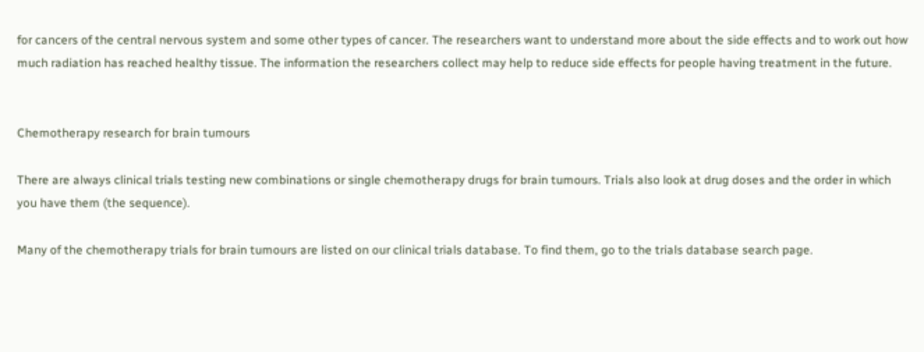for cancers of the central nervous system and some other types of cancer. The researchers want to understand more about the side effects and to work out how much radiation has reached healthy tissue. The information the researchers collect may help to reduce side effects for people having treatment in the future.


Chemotherapy research for brain tumours

There are always clinical trials testing new combinations or single chemotherapy drugs for brain tumours. Trials also look at drug doses and the order in which you have them (the sequence).

Many of the chemotherapy trials for brain tumours are listed on our clinical trials database. To find them, go to the trials database search page.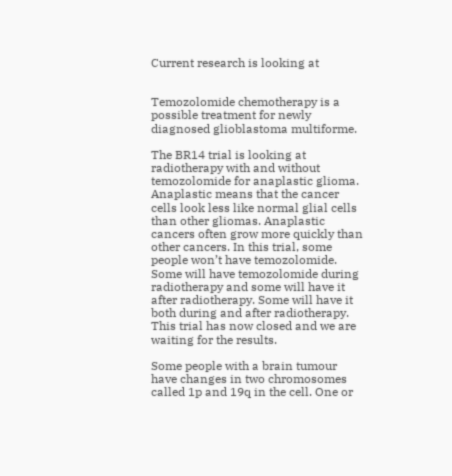Current research is looking at


Temozolomide chemotherapy is a possible treatment for newly diagnosed glioblastoma multiforme.

The BR14 trial is looking at radiotherapy with and without temozolomide for anaplastic glioma. Anaplastic means that the cancer cells look less like normal glial cells than other gliomas. Anaplastic cancers often grow more quickly than other cancers. In this trial, some people won’t have temozolomide. Some will have temozolomide during radiotherapy and some will have it after radiotherapy. Some will have it both during and after radiotherapy. This trial has now closed and we are waiting for the results.

Some people with a brain tumour have changes in two chromosomes called 1p and 19q in the cell. One or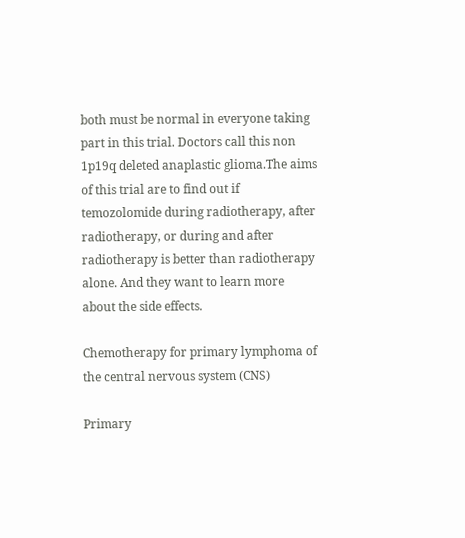both must be normal in everyone taking part in this trial. Doctors call this non 1p19q deleted anaplastic glioma.The aims of this trial are to find out if temozolomide during radiotherapy, after radiotherapy, or during and after radiotherapy is better than radiotherapy alone. And they want to learn more about the side effects.

Chemotherapy for primary lymphoma of the central nervous system (CNS)

Primary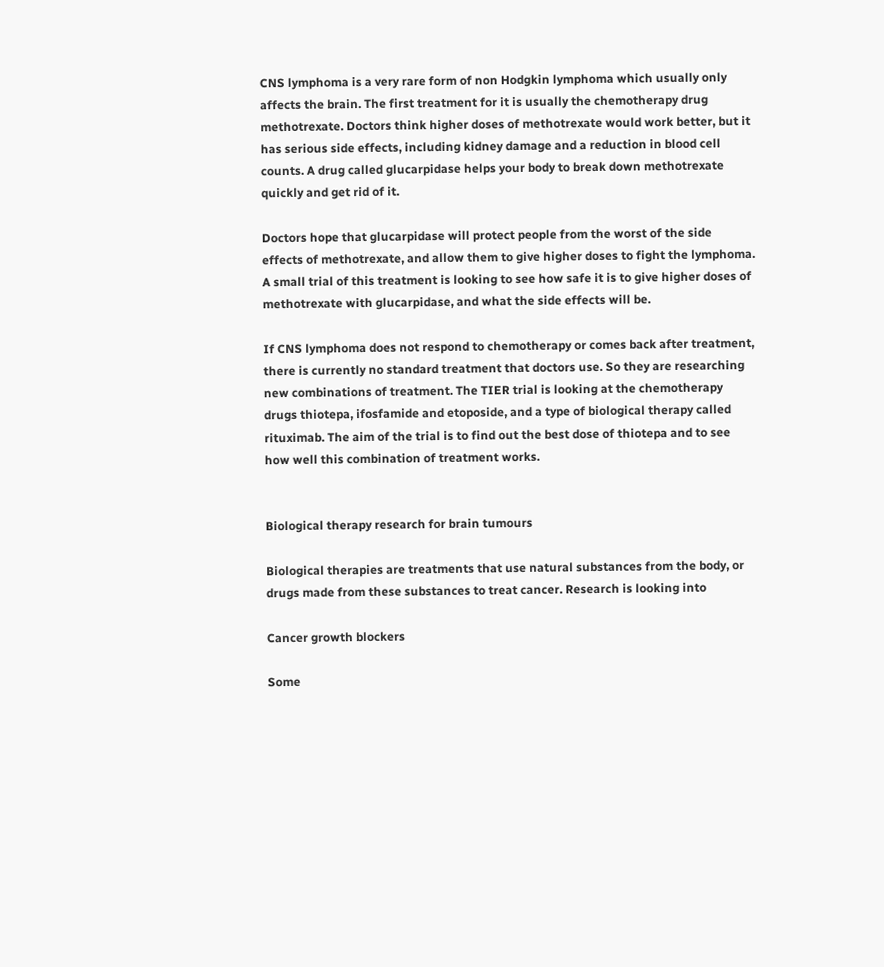CNS lymphoma is a very rare form of non Hodgkin lymphoma which usually only affects the brain. The first treatment for it is usually the chemotherapy drug methotrexate. Doctors think higher doses of methotrexate would work better, but it has serious side effects, including kidney damage and a reduction in blood cell counts. A drug called glucarpidase helps your body to break down methotrexate quickly and get rid of it.

Doctors hope that glucarpidase will protect people from the worst of the side effects of methotrexate, and allow them to give higher doses to fight the lymphoma. A small trial of this treatment is looking to see how safe it is to give higher doses of methotrexate with glucarpidase, and what the side effects will be.

If CNS lymphoma does not respond to chemotherapy or comes back after treatment, there is currently no standard treatment that doctors use. So they are researching new combinations of treatment. The TIER trial is looking at the chemotherapy drugs thiotepa, ifosfamide and etoposide, and a type of biological therapy called rituximab. The aim of the trial is to find out the best dose of thiotepa and to see how well this combination of treatment works.


Biological therapy research for brain tumours

Biological therapies are treatments that use natural substances from the body, or drugs made from these substances to treat cancer. Research is looking into

Cancer growth blockers

Some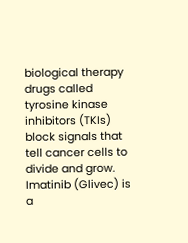biological therapy drugs called tyrosine kinase inhibitors (TKIs) block signals that tell cancer cells to divide and grow. Imatinib (Glivec) is a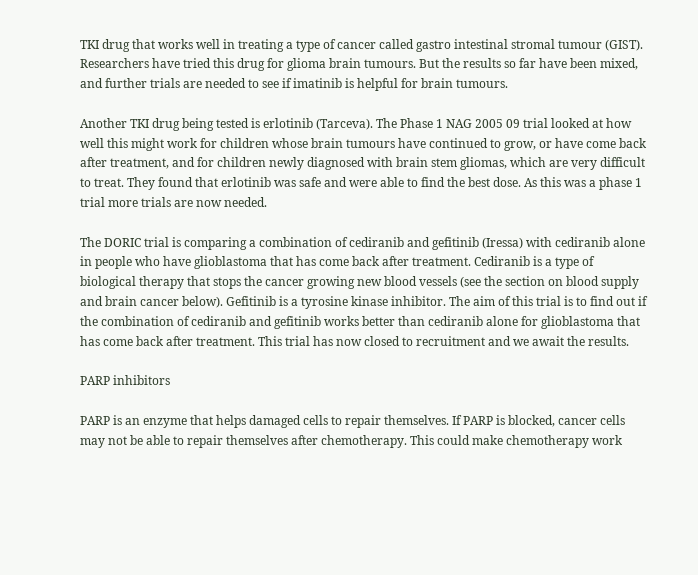TKI drug that works well in treating a type of cancer called gastro intestinal stromal tumour (GIST). Researchers have tried this drug for glioma brain tumours. But the results so far have been mixed, and further trials are needed to see if imatinib is helpful for brain tumours.

Another TKI drug being tested is erlotinib (Tarceva). The Phase 1 NAG 2005 09 trial looked at how well this might work for children whose brain tumours have continued to grow, or have come back after treatment, and for children newly diagnosed with brain stem gliomas, which are very difficult to treat. They found that erlotinib was safe and were able to find the best dose. As this was a phase 1 trial more trials are now needed.

The DORIC trial is comparing a combination of cediranib and gefitinib (Iressa) with cediranib alone in people who have glioblastoma that has come back after treatment. Cediranib is a type of biological therapy that stops the cancer growing new blood vessels (see the section on blood supply and brain cancer below). Gefitinib is a tyrosine kinase inhibitor. The aim of this trial is to find out if the combination of cediranib and gefitinib works better than cediranib alone for glioblastoma that has come back after treatment. This trial has now closed to recruitment and we await the results.

PARP inhibitors

PARP is an enzyme that helps damaged cells to repair themselves. If PARP is blocked, cancer cells may not be able to repair themselves after chemotherapy. This could make chemotherapy work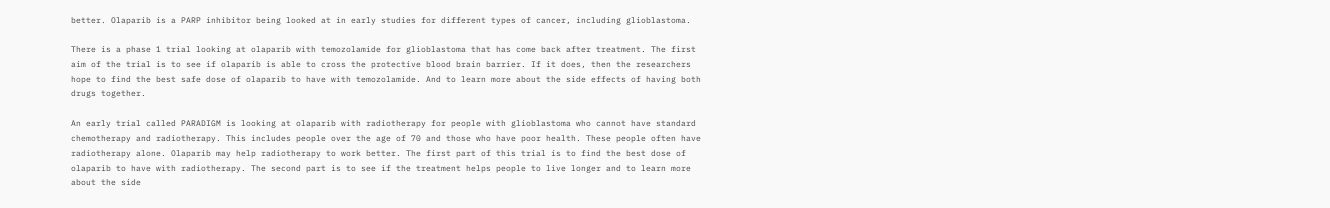better. Olaparib is a PARP inhibitor being looked at in early studies for different types of cancer, including glioblastoma.

There is a phase 1 trial looking at olaparib with temozolamide for glioblastoma that has come back after treatment. The first aim of the trial is to see if olaparib is able to cross the protective blood brain barrier. If it does, then the researchers hope to find the best safe dose of olaparib to have with temozolamide. And to learn more about the side effects of having both drugs together.

An early trial called PARADIGM is looking at olaparib with radiotherapy for people with glioblastoma who cannot have standard chemotherapy and radiotherapy. This includes people over the age of 70 and those who have poor health. These people often have radiotherapy alone. Olaparib may help radiotherapy to work better. The first part of this trial is to find the best dose of olaparib to have with radiotherapy. The second part is to see if the treatment helps people to live longer and to learn more about the side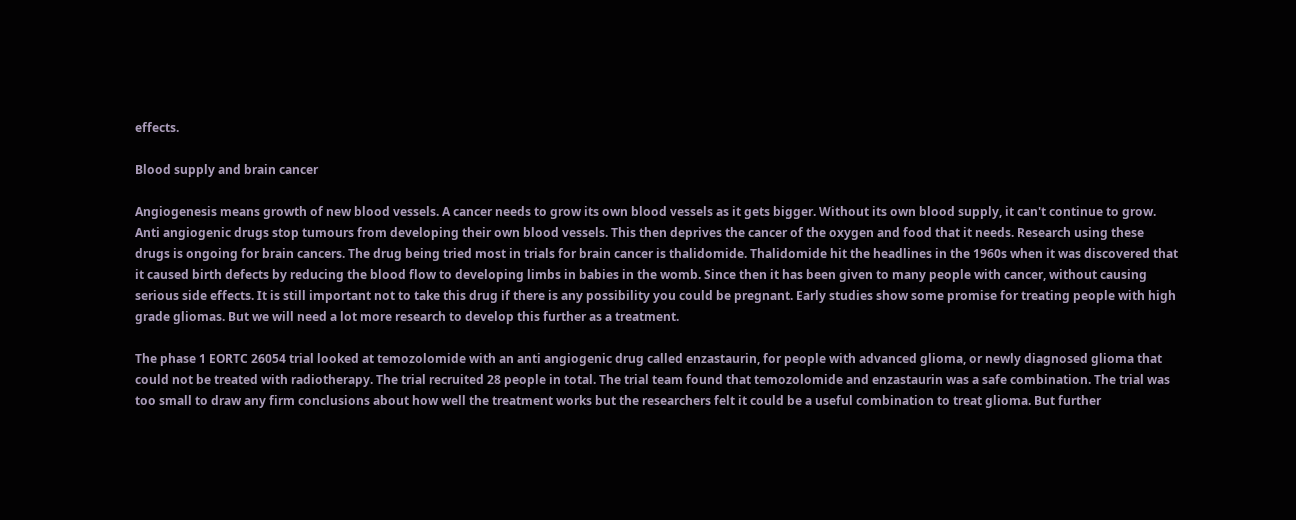effects.

Blood supply and brain cancer

Angiogenesis means growth of new blood vessels. A cancer needs to grow its own blood vessels as it gets bigger. Without its own blood supply, it can't continue to grow. Anti angiogenic drugs stop tumours from developing their own blood vessels. This then deprives the cancer of the oxygen and food that it needs. Research using these drugs is ongoing for brain cancers. The drug being tried most in trials for brain cancer is thalidomide. Thalidomide hit the headlines in the 1960s when it was discovered that it caused birth defects by reducing the blood flow to developing limbs in babies in the womb. Since then it has been given to many people with cancer, without causing serious side effects. It is still important not to take this drug if there is any possibility you could be pregnant. Early studies show some promise for treating people with high grade gliomas. But we will need a lot more research to develop this further as a treatment.

The phase 1 EORTC 26054 trial looked at temozolomide with an anti angiogenic drug called enzastaurin, for people with advanced glioma, or newly diagnosed glioma that could not be treated with radiotherapy. The trial recruited 28 people in total. The trial team found that temozolomide and enzastaurin was a safe combination. The trial was too small to draw any firm conclusions about how well the treatment works but the researchers felt it could be a useful combination to treat glioma. But further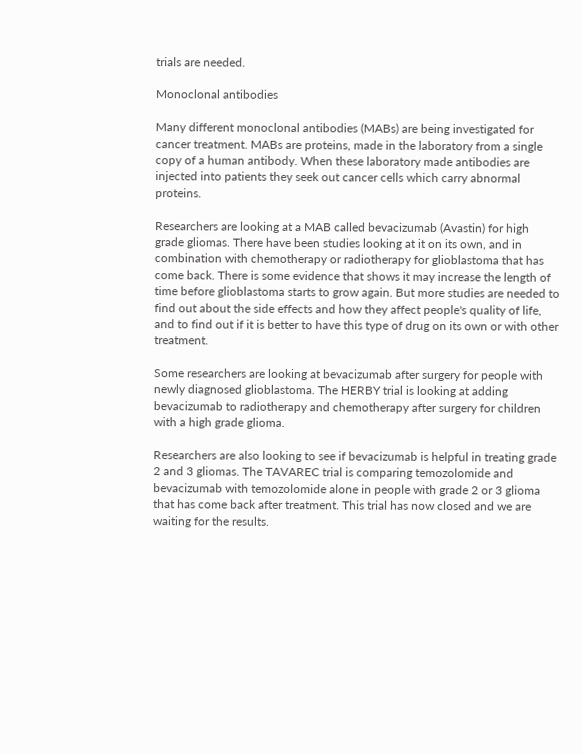trials are needed.

Monoclonal antibodies

Many different monoclonal antibodies (MABs) are being investigated for cancer treatment. MABs are proteins, made in the laboratory from a single copy of a human antibody. When these laboratory made antibodies are injected into patients they seek out cancer cells which carry abnormal proteins.

Researchers are looking at a MAB called bevacizumab (Avastin) for high grade gliomas. There have been studies looking at it on its own, and in combination with chemotherapy or radiotherapy for glioblastoma that has come back. There is some evidence that shows it may increase the length of time before glioblastoma starts to grow again. But more studies are needed to find out about the side effects and how they affect people's quality of life, and to find out if it is better to have this type of drug on its own or with other treatment.

Some researchers are looking at bevacizumab after surgery for people with newly diagnosed glioblastoma. The HERBY trial is looking at adding bevacizumab to radiotherapy and chemotherapy after surgery for children with a high grade glioma.

Researchers are also looking to see if bevacizumab is helpful in treating grade 2 and 3 gliomas. The TAVAREC trial is comparing temozolomide and bevacizumab with temozolomide alone in people with grade 2 or 3 glioma that has come back after treatment. This trial has now closed and we are waiting for the results.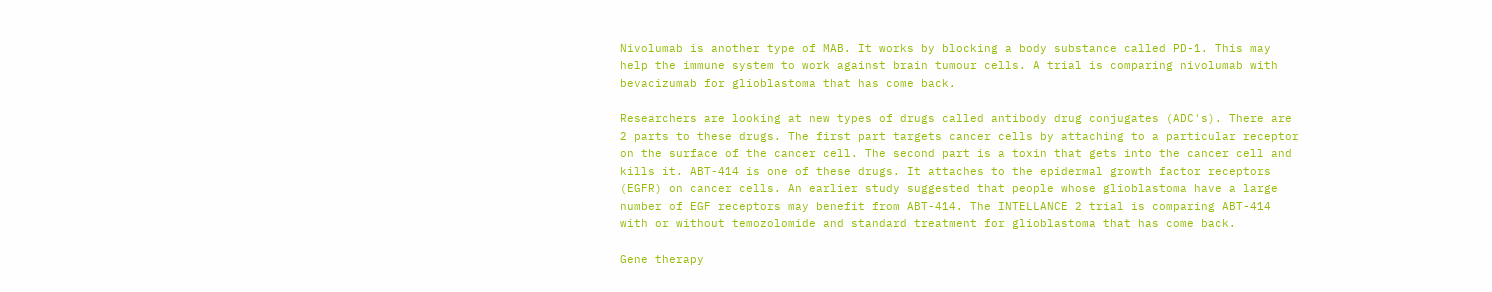Nivolumab is another type of MAB. It works by blocking a body substance called PD-1. This may help the immune system to work against brain tumour cells. A trial is comparing nivolumab with bevacizumab for glioblastoma that has come back.

Researchers are looking at new types of drugs called antibody drug conjugates (ADC's). There are 2 parts to these drugs. The first part targets cancer cells by attaching to a particular receptor on the surface of the cancer cell. The second part is a toxin that gets into the cancer cell and kills it. ABT-414 is one of these drugs. It attaches to the epidermal growth factor receptors (EGFR) on cancer cells. An earlier study suggested that people whose glioblastoma have a large number of EGF receptors may benefit from ABT-414. The INTELLANCE 2 trial is comparing ABT-414 with or without temozolomide and standard treatment for glioblastoma that has come back.

Gene therapy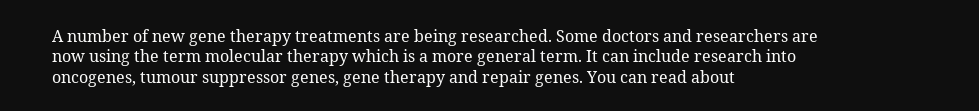A number of new gene therapy treatments are being researched. Some doctors and researchers are now using the term molecular therapy which is a more general term. It can include research into oncogenes, tumour suppressor genes, gene therapy and repair genes. You can read about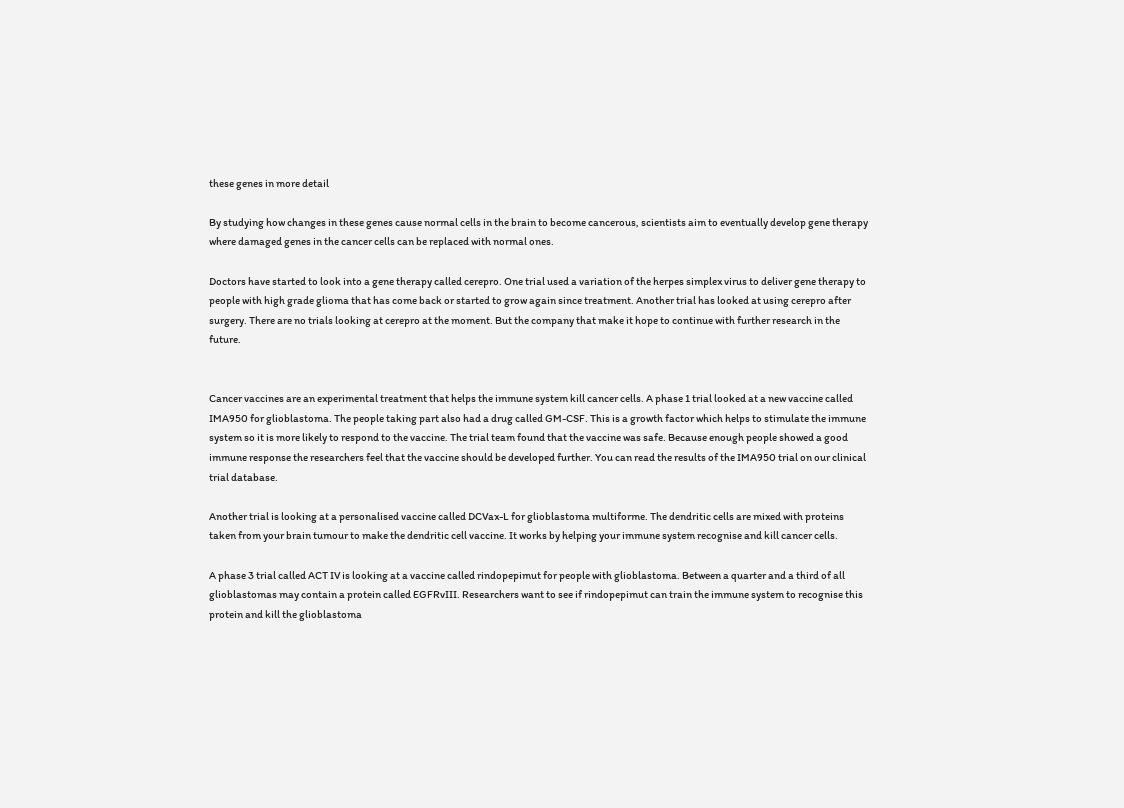these genes in more detail

By studying how changes in these genes cause normal cells in the brain to become cancerous, scientists aim to eventually develop gene therapy where damaged genes in the cancer cells can be replaced with normal ones.

Doctors have started to look into a gene therapy called cerepro. One trial used a variation of the herpes simplex virus to deliver gene therapy to people with high grade glioma that has come back or started to grow again since treatment. Another trial has looked at using cerepro after surgery. There are no trials looking at cerepro at the moment. But the company that make it hope to continue with further research in the future.


Cancer vaccines are an experimental treatment that helps the immune system kill cancer cells. A phase 1 trial looked at a new vaccine called IMA950 for glioblastoma. The people taking part also had a drug called GM-CSF. This is a growth factor which helps to stimulate the immune system so it is more likely to respond to the vaccine. The trial team found that the vaccine was safe. Because enough people showed a good immune response the researchers feel that the vaccine should be developed further. You can read the results of the IMA950 trial on our clinical trial database.

Another trial is looking at a personalised vaccine called DCVax-L for glioblastoma multiforme. The dendritic cells are mixed with proteins taken from your brain tumour to make the dendritic cell vaccine. It works by helping your immune system recognise and kill cancer cells.

A phase 3 trial called ACT IV is looking at a vaccine called rindopepimut for people with glioblastoma. Between a quarter and a third of all glioblastomas may contain a protein called EGFRvIII. Researchers want to see if rindopepimut can train the immune system to recognise this protein and kill the glioblastoma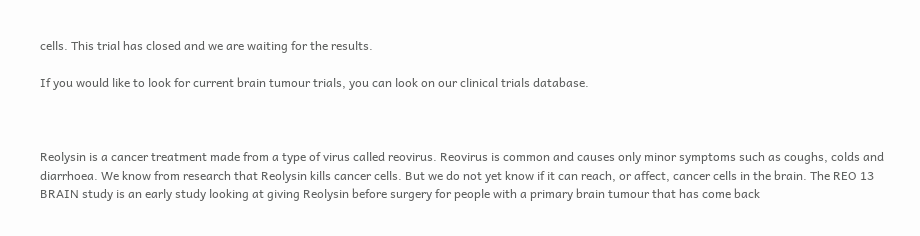cells. This trial has closed and we are waiting for the results.

If you would like to look for current brain tumour trials, you can look on our clinical trials database.



Reolysin is a cancer treatment made from a type of virus called reovirus. Reovirus is common and causes only minor symptoms such as coughs, colds and diarrhoea. We know from research that Reolysin kills cancer cells. But we do not yet know if it can reach, or affect, cancer cells in the brain. The REO 13 BRAIN study is an early study looking at giving Reolysin before surgery for people with a primary brain tumour that has come back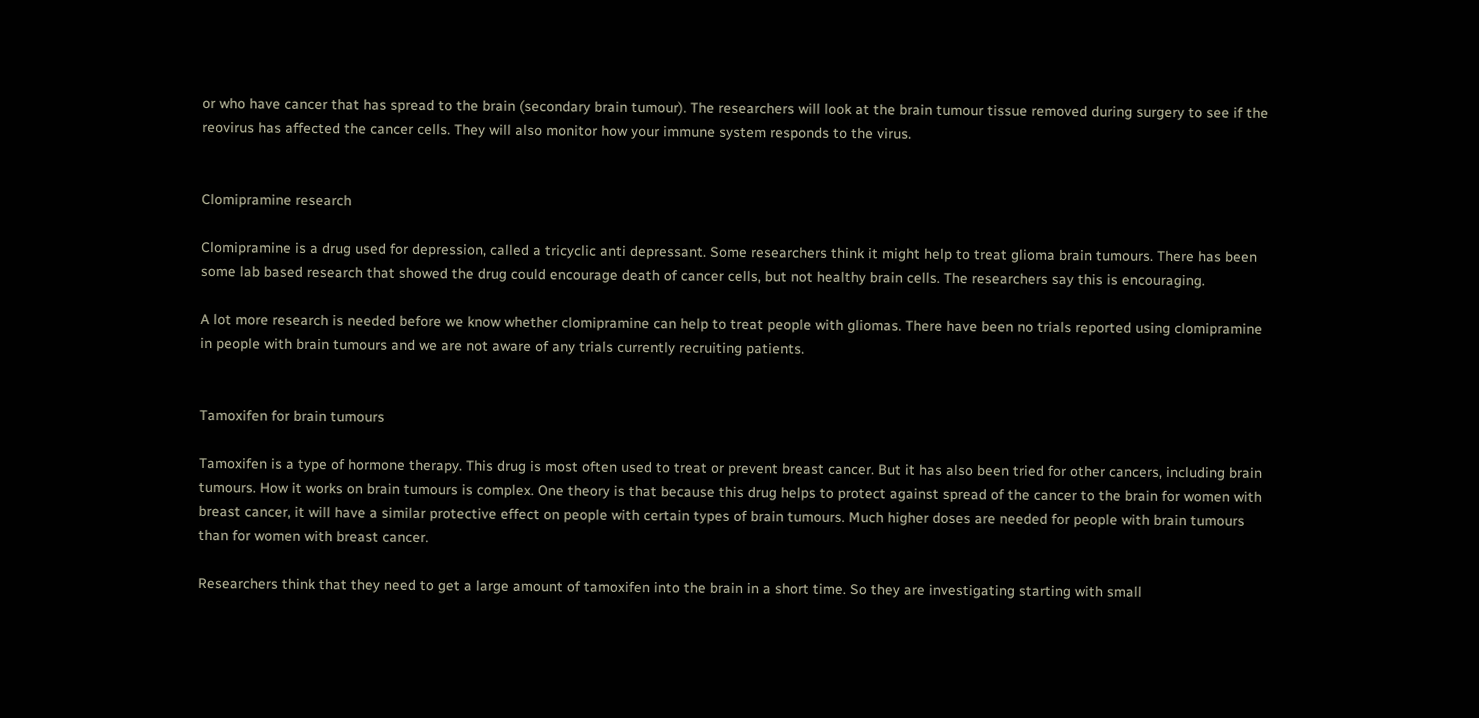or who have cancer that has spread to the brain (secondary brain tumour). The researchers will look at the brain tumour tissue removed during surgery to see if the reovirus has affected the cancer cells. They will also monitor how your immune system responds to the virus.


Clomipramine research

Clomipramine is a drug used for depression, called a tricyclic anti depressant. Some researchers think it might help to treat glioma brain tumours. There has been some lab based research that showed the drug could encourage death of cancer cells, but not healthy brain cells. The researchers say this is encouraging.

A lot more research is needed before we know whether clomipramine can help to treat people with gliomas. There have been no trials reported using clomipramine in people with brain tumours and we are not aware of any trials currently recruiting patients.


Tamoxifen for brain tumours

Tamoxifen is a type of hormone therapy. This drug is most often used to treat or prevent breast cancer. But it has also been tried for other cancers, including brain tumours. How it works on brain tumours is complex. One theory is that because this drug helps to protect against spread of the cancer to the brain for women with breast cancer, it will have a similar protective effect on people with certain types of brain tumours. Much higher doses are needed for people with brain tumours than for women with breast cancer.

Researchers think that they need to get a large amount of tamoxifen into the brain in a short time. So they are investigating starting with small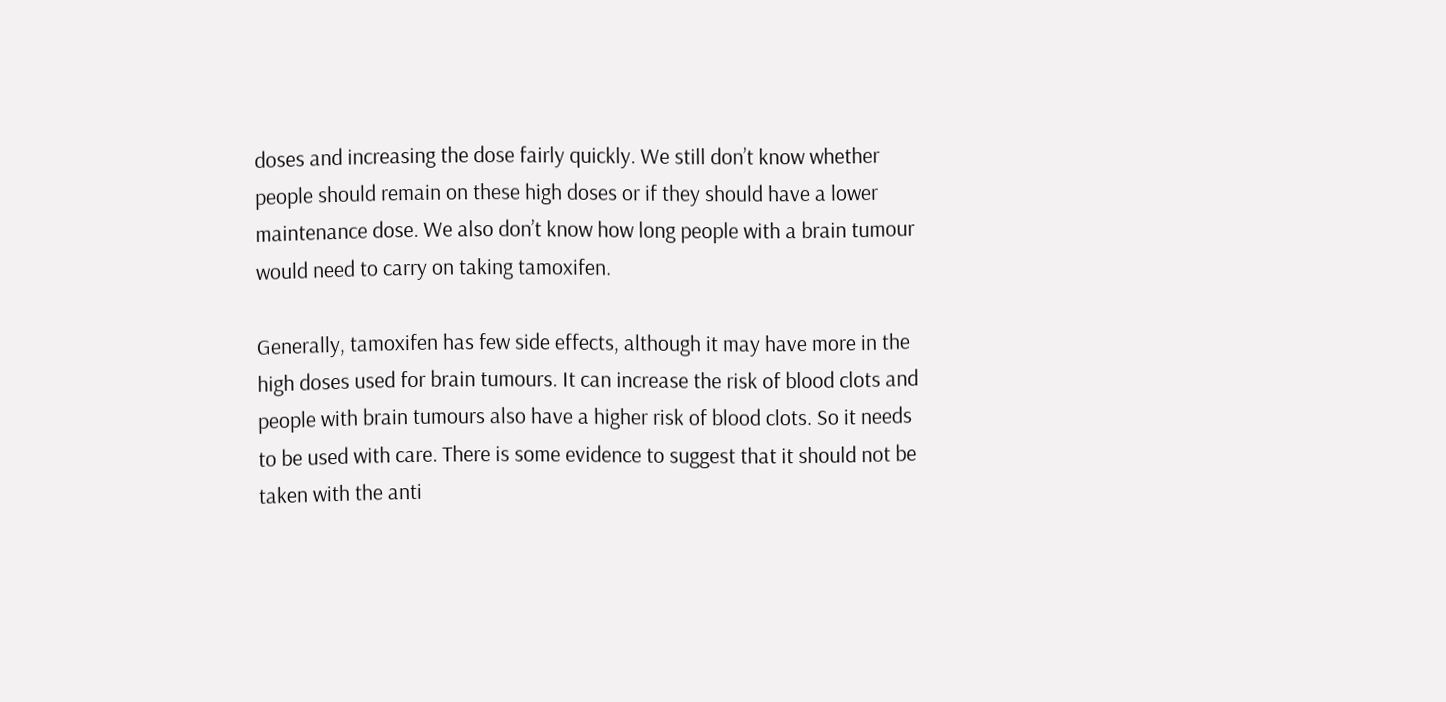doses and increasing the dose fairly quickly. We still don’t know whether people should remain on these high doses or if they should have a lower maintenance dose. We also don’t know how long people with a brain tumour would need to carry on taking tamoxifen.

Generally, tamoxifen has few side effects, although it may have more in the high doses used for brain tumours. It can increase the risk of blood clots and people with brain tumours also have a higher risk of blood clots. So it needs to be used with care. There is some evidence to suggest that it should not be taken with the anti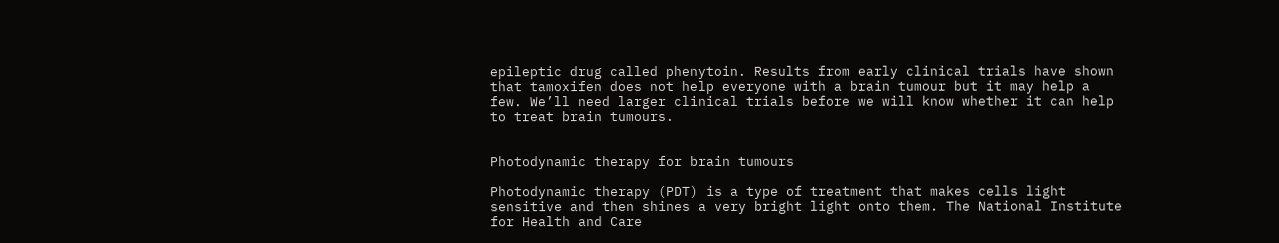epileptic drug called phenytoin. Results from early clinical trials have shown that tamoxifen does not help everyone with a brain tumour but it may help a few. We’ll need larger clinical trials before we will know whether it can help to treat brain tumours.


Photodynamic therapy for brain tumours

Photodynamic therapy (PDT) is a type of treatment that makes cells light sensitive and then shines a very bright light onto them. The National Institute for Health and Care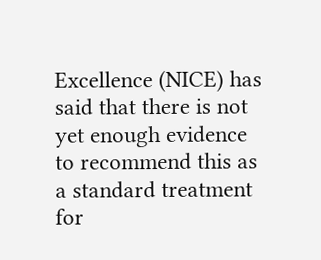Excellence (NICE) has said that there is not yet enough evidence to recommend this as a standard treatment for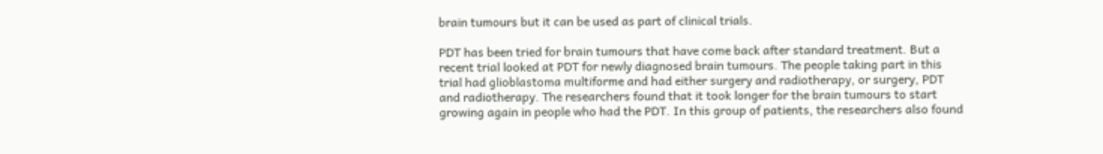brain tumours but it can be used as part of clinical trials.

PDT has been tried for brain tumours that have come back after standard treatment. But a recent trial looked at PDT for newly diagnosed brain tumours. The people taking part in this trial had glioblastoma multiforme and had either surgery and radiotherapy, or surgery, PDT and radiotherapy. The researchers found that it took longer for the brain tumours to start growing again in people who had the PDT. In this group of patients, the researchers also found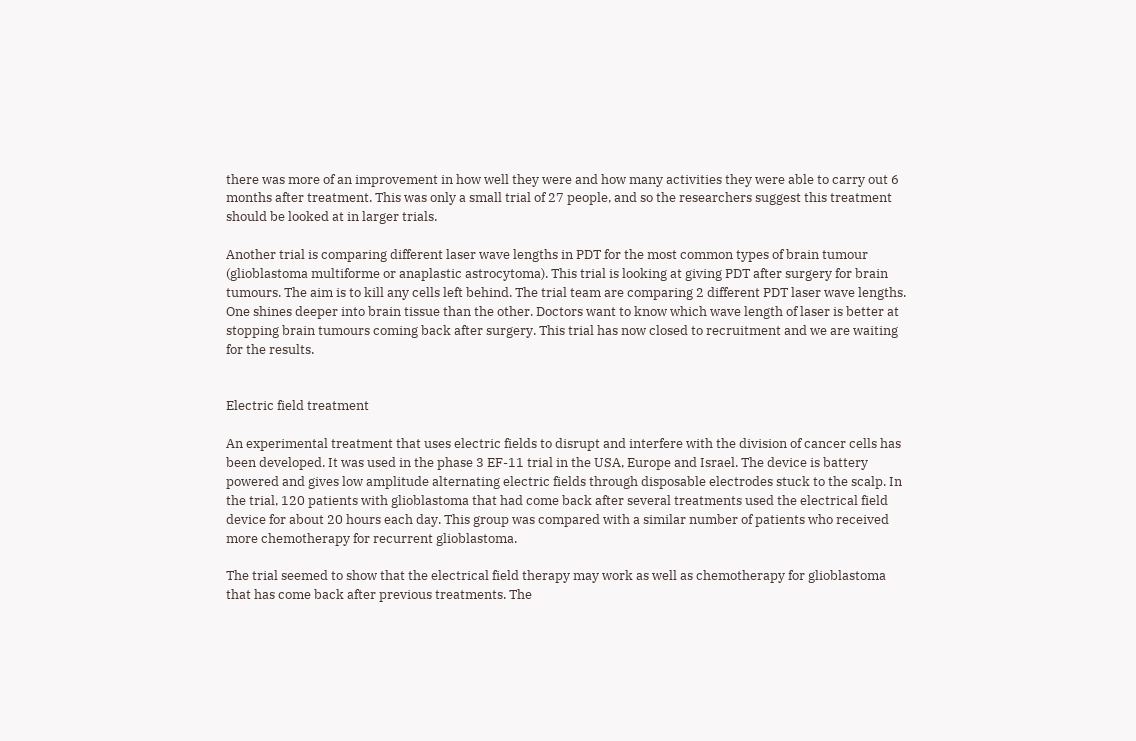there was more of an improvement in how well they were and how many activities they were able to carry out 6 months after treatment. This was only a small trial of 27 people, and so the researchers suggest this treatment should be looked at in larger trials.

Another trial is comparing different laser wave lengths in PDT for the most common types of brain tumour (glioblastoma multiforme or anaplastic astrocytoma). This trial is looking at giving PDT after surgery for brain tumours. The aim is to kill any cells left behind. The trial team are comparing 2 different PDT laser wave lengths. One shines deeper into brain tissue than the other. Doctors want to know which wave length of laser is better at stopping brain tumours coming back after surgery. This trial has now closed to recruitment and we are waiting for the results.


Electric field treatment

An experimental treatment that uses electric fields to disrupt and interfere with the division of cancer cells has been developed. It was used in the phase 3 EF-11 trial in the USA, Europe and Israel. The device is battery powered and gives low amplitude alternating electric fields through disposable electrodes stuck to the scalp. In the trial, 120 patients with glioblastoma that had come back after several treatments used the electrical field device for about 20 hours each day. This group was compared with a similar number of patients who received more chemotherapy for recurrent glioblastoma.

The trial seemed to show that the electrical field therapy may work as well as chemotherapy for glioblastoma that has come back after previous treatments. The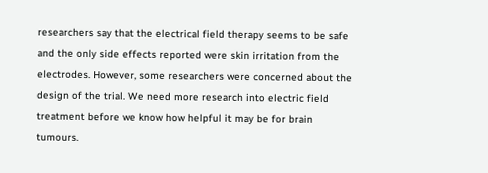researchers say that the electrical field therapy seems to be safe and the only side effects reported were skin irritation from the electrodes. However, some researchers were concerned about the design of the trial. We need more research into electric field treatment before we know how helpful it may be for brain tumours.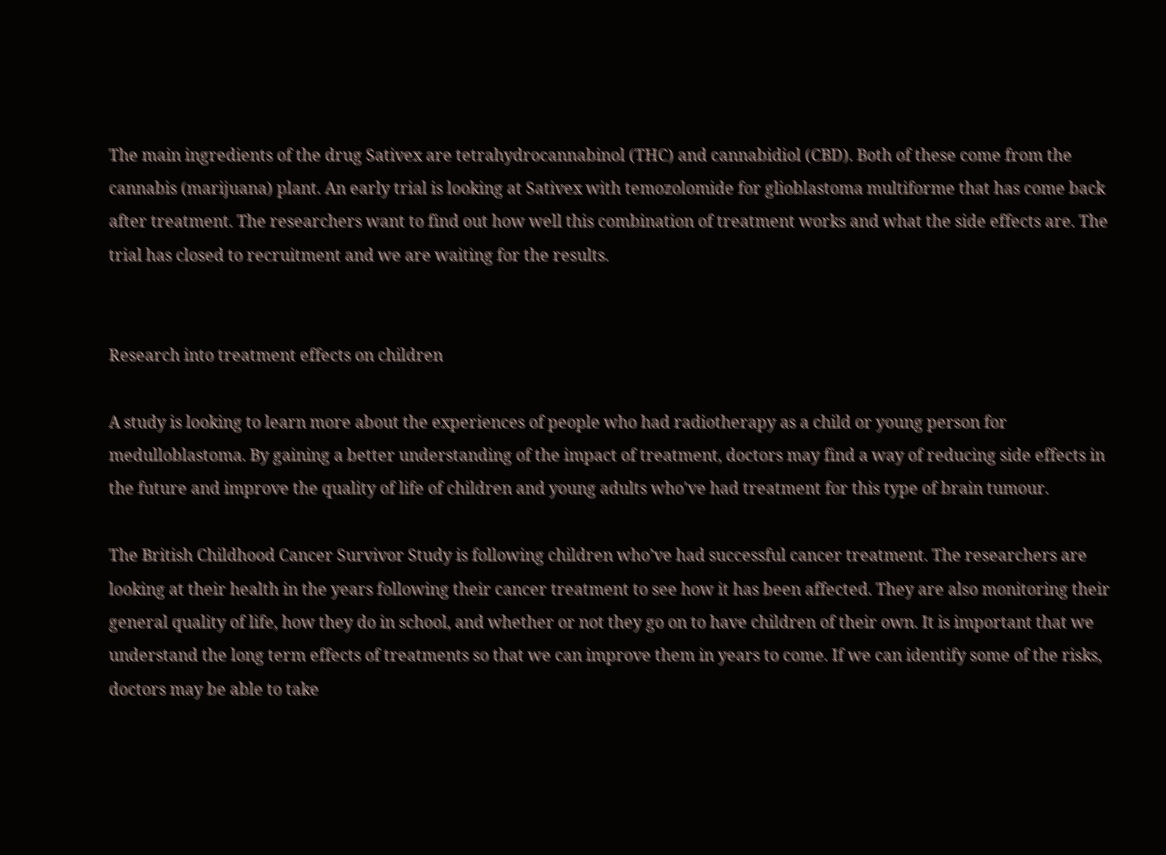The main ingredients of the drug Sativex are tetrahydrocannabinol (THC) and cannabidiol (CBD). Both of these come from the cannabis (marijuana) plant. An early trial is looking at Sativex with temozolomide for glioblastoma multiforme that has come back after treatment. The researchers want to find out how well this combination of treatment works and what the side effects are. The trial has closed to recruitment and we are waiting for the results.


Research into treatment effects on children

A study is looking to learn more about the experiences of people who had radiotherapy as a child or young person for medulloblastoma. By gaining a better understanding of the impact of treatment, doctors may find a way of reducing side effects in the future and improve the quality of life of children and young adults who've had treatment for this type of brain tumour.

The British Childhood Cancer Survivor Study is following children who’ve had successful cancer treatment. The researchers are looking at their health in the years following their cancer treatment to see how it has been affected. They are also monitoring their general quality of life, how they do in school, and whether or not they go on to have children of their own. It is important that we understand the long term effects of treatments so that we can improve them in years to come. If we can identify some of the risks, doctors may be able to take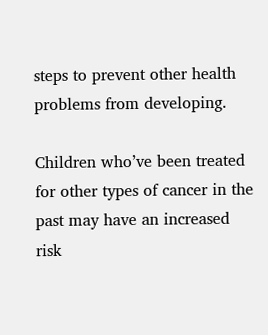steps to prevent other health problems from developing.

Children who’ve been treated for other types of cancer in the past may have an increased risk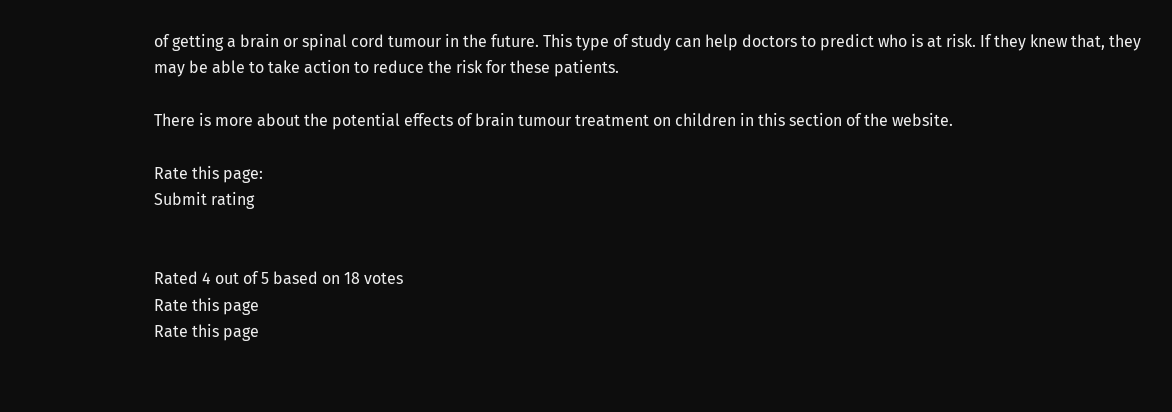of getting a brain or spinal cord tumour in the future. This type of study can help doctors to predict who is at risk. If they knew that, they may be able to take action to reduce the risk for these patients.

There is more about the potential effects of brain tumour treatment on children in this section of the website.

Rate this page:
Submit rating


Rated 4 out of 5 based on 18 votes
Rate this page
Rate this page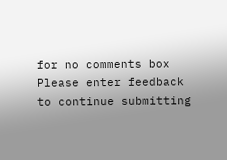for no comments box
Please enter feedback to continue submitting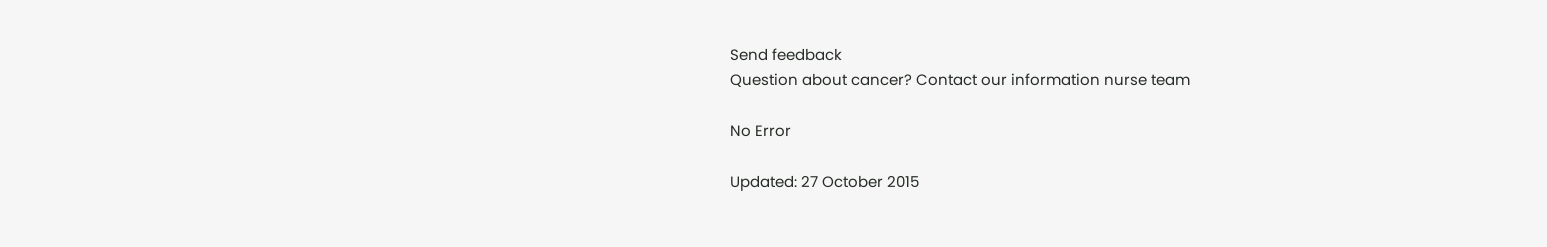Send feedback
Question about cancer? Contact our information nurse team

No Error

Updated: 27 October 2015